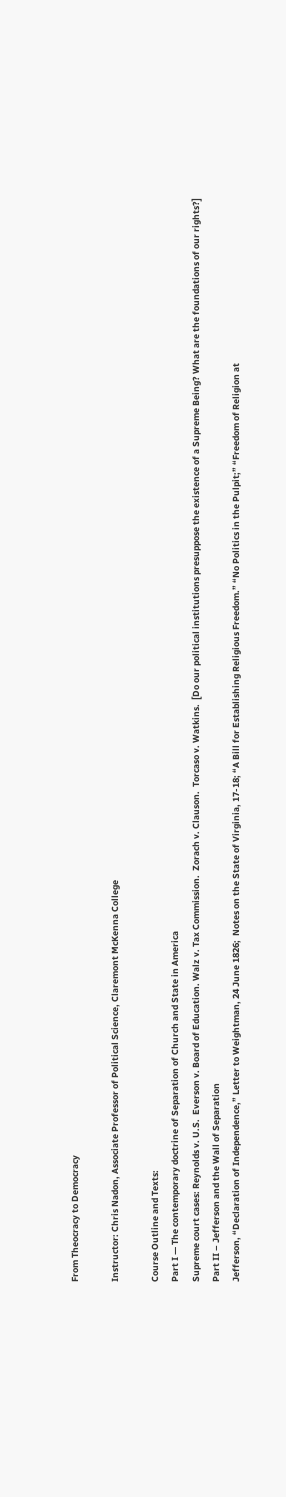From Theocracy to Democracy

Instructor: Chris Nadon, Associate Professor of Political Science, Claremont McKenna College

Course Outline and Texts:
Part I — The contemporary doctrine of Separation of Church and State in America
Supreme court cases: Reynolds v. U.S.  Everson v. Board of Education. Walz v. Tax Commission.  Zorach v. Clauson.  Torcaso v. Watkins.  [Do our political institutions presuppose the existence of a Supreme Being? What are the foundations of our rights?]
Part II – Jefferson and the Wall of Separation
Jefferson, “Declaration of Independence,” Letter to Weightman, 24 June 1826;  Notes on the State of Virginia, 17-18; “A Bill for Establishing Religious Freedom.” “No Politics in the Pulpit;” “Freedom of Religion at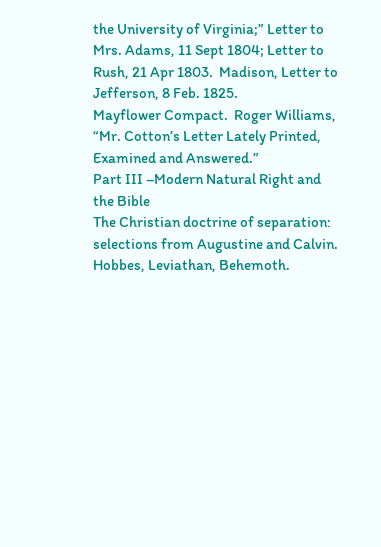the University of Virginia;” Letter to Mrs. Adams, 11 Sept 1804; Letter to Rush, 21 Apr 1803.  Madison, Letter to Jefferson, 8 Feb. 1825.
Mayflower Compact.  Roger Williams, “Mr. Cotton’s Letter Lately Printed,
Examined and Answered.”
Part III –Modern Natural Right and the Bible
The Christian doctrine of separation: selections from Augustine and Calvin.
Hobbes, Leviathan, Behemoth.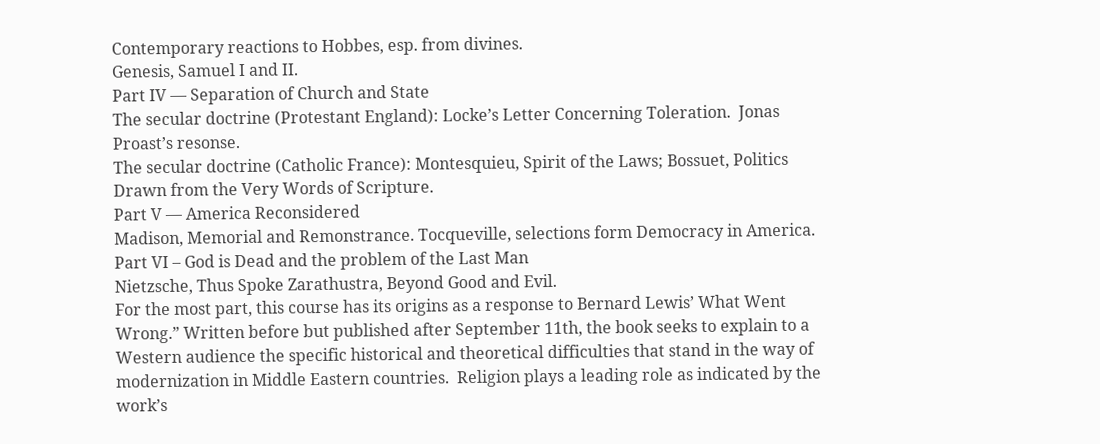Contemporary reactions to Hobbes, esp. from divines.
Genesis, Samuel I and II.
Part IV — Separation of Church and State
The secular doctrine (Protestant England): Locke’s Letter Concerning Toleration.  Jonas Proast’s resonse.
The secular doctrine (Catholic France): Montesquieu, Spirit of the Laws; Bossuet, Politics Drawn from the Very Words of Scripture.
Part V — America Reconsidered
Madison, Memorial and Remonstrance. Tocqueville, selections form Democracy in America.
Part VI – God is Dead and the problem of the Last Man
Nietzsche, Thus Spoke Zarathustra, Beyond Good and Evil.
For the most part, this course has its origins as a response to Bernard Lewis’ What Went Wrong.” Written before but published after September 11th, the book seeks to explain to a Western audience the specific historical and theoretical difficulties that stand in the way of modernization in Middle Eastern countries.  Religion plays a leading role as indicated by the work’s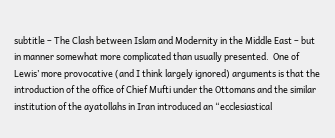subtitle – The Clash between Islam and Modernity in the Middle East – but in manner somewhat more complicated than usually presented.  One of Lewis’ more provocative (and I think largely ignored) arguments is that the introduction of the office of Chief Mufti under the Ottomans and the similar institution of the ayatollahs in Iran introduced an “ecclesiastical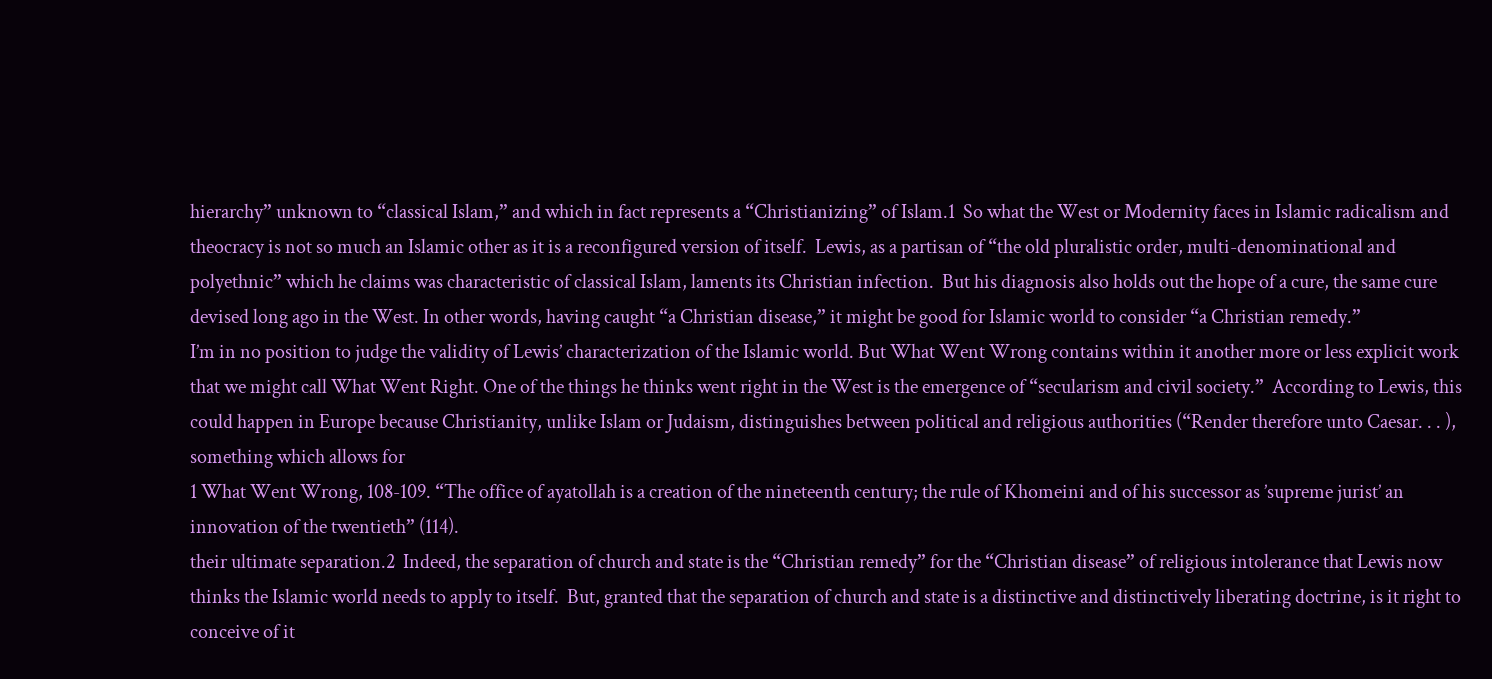hierarchy” unknown to “classical Islam,” and which in fact represents a “Christianizing” of Islam.1  So what the West or Modernity faces in Islamic radicalism and theocracy is not so much an Islamic other as it is a reconfigured version of itself.  Lewis, as a partisan of “the old pluralistic order, multi-denominational and polyethnic” which he claims was characteristic of classical Islam, laments its Christian infection.  But his diagnosis also holds out the hope of a cure, the same cure devised long ago in the West. In other words, having caught “a Christian disease,” it might be good for Islamic world to consider “a Christian remedy.”
I’m in no position to judge the validity of Lewis’ characterization of the Islamic world. But What Went Wrong contains within it another more or less explicit work that we might call What Went Right. One of the things he thinks went right in the West is the emergence of “secularism and civil society.”  According to Lewis, this could happen in Europe because Christianity, unlike Islam or Judaism, distinguishes between political and religious authorities (“Render therefore unto Caesar. . . ), something which allows for
1 What Went Wrong, 108-109. “The office of ayatollah is a creation of the nineteenth century; the rule of Khomeini and of his successor as ’supreme jurist’ an innovation of the twentieth” (114).
their ultimate separation.2  Indeed, the separation of church and state is the “Christian remedy” for the “Christian disease” of religious intolerance that Lewis now thinks the Islamic world needs to apply to itself.  But, granted that the separation of church and state is a distinctive and distinctively liberating doctrine, is it right to conceive of it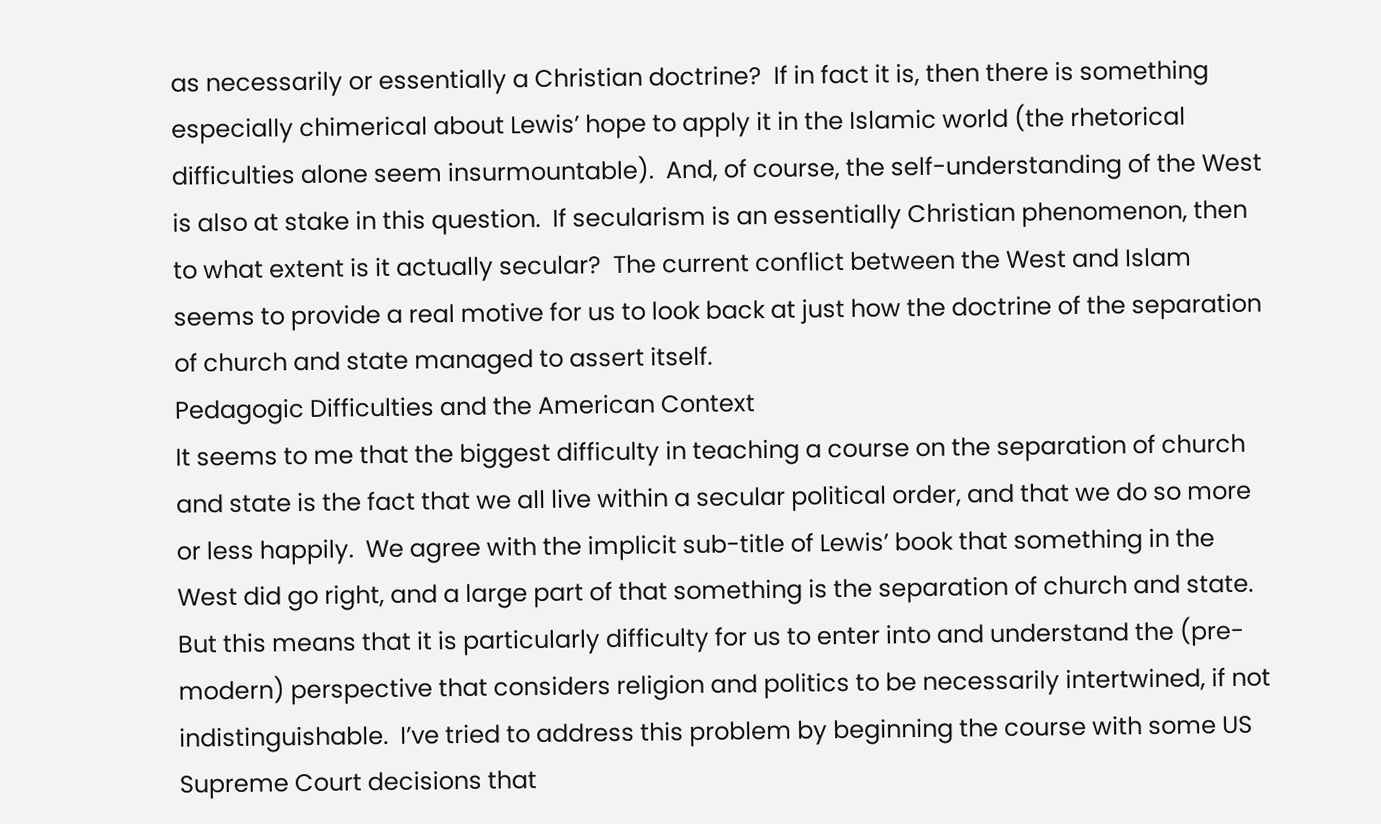as necessarily or essentially a Christian doctrine?  If in fact it is, then there is something especially chimerical about Lewis’ hope to apply it in the Islamic world (the rhetorical difficulties alone seem insurmountable).  And, of course, the self-understanding of the West is also at stake in this question.  If secularism is an essentially Christian phenomenon, then to what extent is it actually secular?  The current conflict between the West and Islam seems to provide a real motive for us to look back at just how the doctrine of the separation of church and state managed to assert itself.
Pedagogic Difficulties and the American Context
It seems to me that the biggest difficulty in teaching a course on the separation of church and state is the fact that we all live within a secular political order, and that we do so more or less happily.  We agree with the implicit sub-title of Lewis’ book that something in the West did go right, and a large part of that something is the separation of church and state.  But this means that it is particularly difficulty for us to enter into and understand the (pre-modern) perspective that considers religion and politics to be necessarily intertwined, if not indistinguishable.  I’ve tried to address this problem by beginning the course with some US Supreme Court decisions that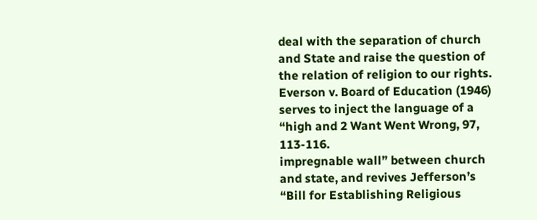deal with the separation of church and State and raise the question of the relation of religion to our rights. Everson v. Board of Education (1946) serves to inject the language of a “high and 2 Want Went Wrong, 97, 113-116.
impregnable wall” between church and state, and revives Jefferson’s “Bill for Establishing Religious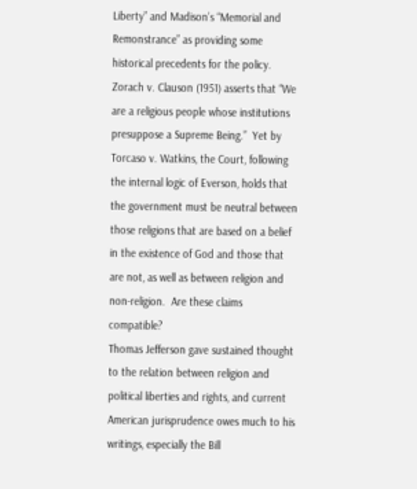Liberty” and Madison’s “Memorial and Remonstrance” as providing some historical precedents for the policy.  Zorach v. Clauson (1951) asserts that “We are a religious people whose institutions presuppose a Supreme Being.”  Yet by Torcaso v. Watkins, the Court, following the internal logic of Everson, holds that the government must be neutral between those religions that are based on a belief in the existence of God and those that are not, as well as between religion and non-religion.  Are these claims compatible?
Thomas Jefferson gave sustained thought to the relation between religion and political liberties and rights, and current American jurisprudence owes much to his writings, especially the Bill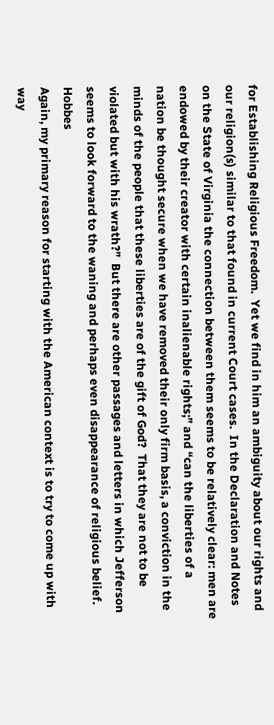for Establishing Religious Freedom.  Yet we find in him an ambiguity about our rights and our religion(s) similar to that found in current Court cases.  In the Declaration and Notes on the State of Virginia the connection between them seems to be relatively clear: men are endowed by their creator with certain inalienable rights;” and “can the liberties of a nation be thought secure when we have removed their only firm basis, a conviction in the minds of the people that these liberties are of the gift of God?  That they are not to be violated but with his wrath?”  But there are other passages and letters in which Jefferson seems to look forward to the waning and perhaps even disappearance of religious belief.   Hobbes
Again, my primary reason for starting with the American context is to try to come up with way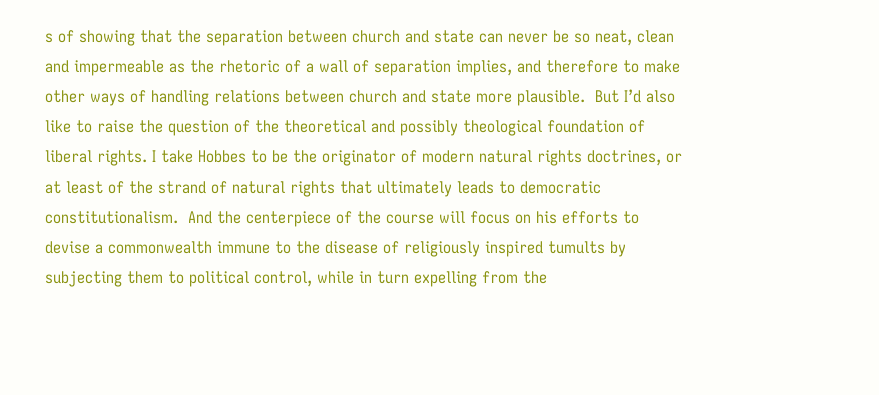s of showing that the separation between church and state can never be so neat, clean and impermeable as the rhetoric of a wall of separation implies, and therefore to make other ways of handling relations between church and state more plausible.  But I’d also like to raise the question of the theoretical and possibly theological foundation of liberal rights. I take Hobbes to be the originator of modern natural rights doctrines, or at least of the strand of natural rights that ultimately leads to democratic constitutionalism.  And the centerpiece of the course will focus on his efforts to devise a commonwealth immune to the disease of religiously inspired tumults by subjecting them to political control, while in turn expelling from the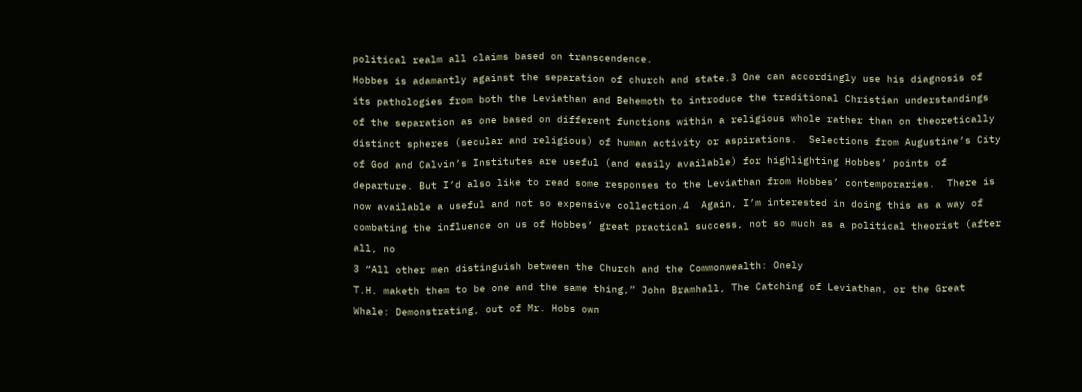political realm all claims based on transcendence.
Hobbes is adamantly against the separation of church and state.3 One can accordingly use his diagnosis of its pathologies from both the Leviathan and Behemoth to introduce the traditional Christian understandings of the separation as one based on different functions within a religious whole rather than on theoretically distinct spheres (secular and religious) of human activity or aspirations.  Selections from Augustine’s City of God and Calvin’s Institutes are useful (and easily available) for highlighting Hobbes’ points of departure. But I’d also like to read some responses to the Leviathan from Hobbes’ contemporaries.  There is now available a useful and not so expensive collection.4  Again, I’m interested in doing this as a way of combating the influence on us of Hobbes’ great practical success, not so much as a political theorist (after all, no
3 “All other men distinguish between the Church and the Commonwealth: Onely
T.H. maketh them to be one and the same thing,” John Bramhall, The Catching of Leviathan, or the Great Whale: Demonstrating, out of Mr. Hobs own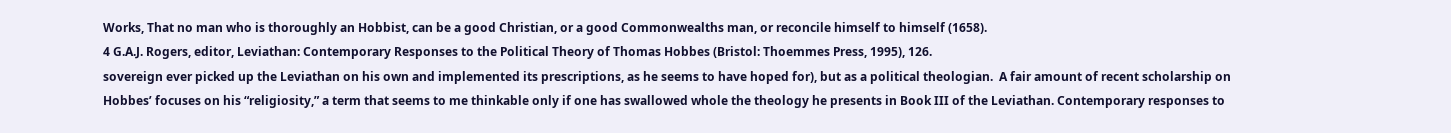Works, That no man who is thoroughly an Hobbist, can be a good Christian, or a good Commonwealths man, or reconcile himself to himself (1658).
4 G.A.J. Rogers, editor, Leviathan: Contemporary Responses to the Political Theory of Thomas Hobbes (Bristol: Thoemmes Press, 1995), 126.
sovereign ever picked up the Leviathan on his own and implemented its prescriptions, as he seems to have hoped for), but as a political theologian.  A fair amount of recent scholarship on Hobbes’ focuses on his “religiosity,” a term that seems to me thinkable only if one has swallowed whole the theology he presents in Book III of the Leviathan. Contemporary responses to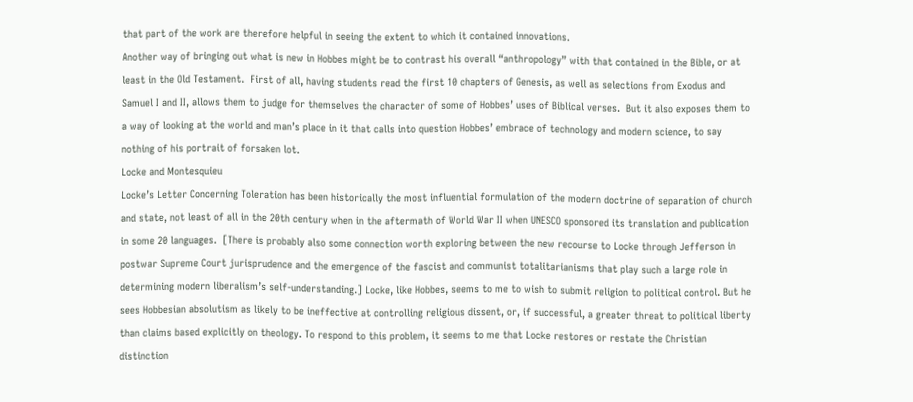that part of the work are therefore helpful in seeing the extent to which it contained innovations.
Another way of bringing out what is new in Hobbes might be to contrast his overall “anthropology” with that contained in the Bible, or at least in the Old Testament.  First of all, having students read the first 10 chapters of Genesis, as well as selections from Exodus and Samuel I and II, allows them to judge for themselves the character of some of Hobbes’ uses of Biblical verses.  But it also exposes them to a way of looking at the world and man’s place in it that calls into question Hobbes’ embrace of technology and modern science, to say nothing of his portrait of forsaken lot.
Locke and Montesquieu
Locke’s Letter Concerning Toleration has been historically the most influential formulation of the modern doctrine of separation of church and state, not least of all in the 20th century when in the aftermath of World War II when UNESCO sponsored its translation and publication in some 20 languages.  [There is probably also some connection worth exploring between the new recourse to Locke through Jefferson in postwar Supreme Court jurisprudence and the emergence of the fascist and communist totalitarianisms that play such a large role in determining modern liberalism’s self-understanding.] Locke, like Hobbes, seems to me to wish to submit religion to political control. But he sees Hobbesian absolutism as likely to be ineffective at controlling religious dissent, or, if successful, a greater threat to political liberty than claims based explicitly on theology. To respond to this problem, it seems to me that Locke restores or restate the Christian distinction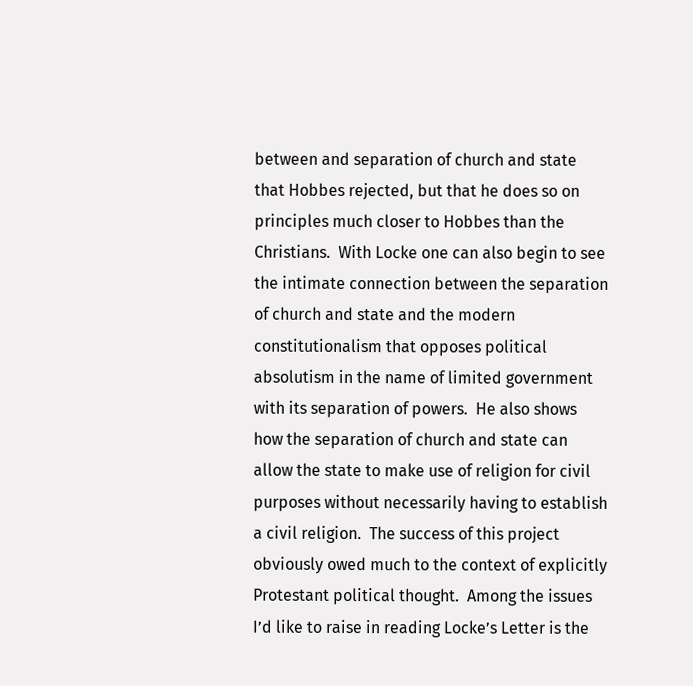between and separation of church and state that Hobbes rejected, but that he does so on principles much closer to Hobbes than the Christians.  With Locke one can also begin to see the intimate connection between the separation of church and state and the modern constitutionalism that opposes political absolutism in the name of limited government with its separation of powers.  He also shows how the separation of church and state can allow the state to make use of religion for civil purposes without necessarily having to establish a civil religion.  The success of this project obviously owed much to the context of explicitly Protestant political thought.  Among the issues I’d like to raise in reading Locke’s Letter is the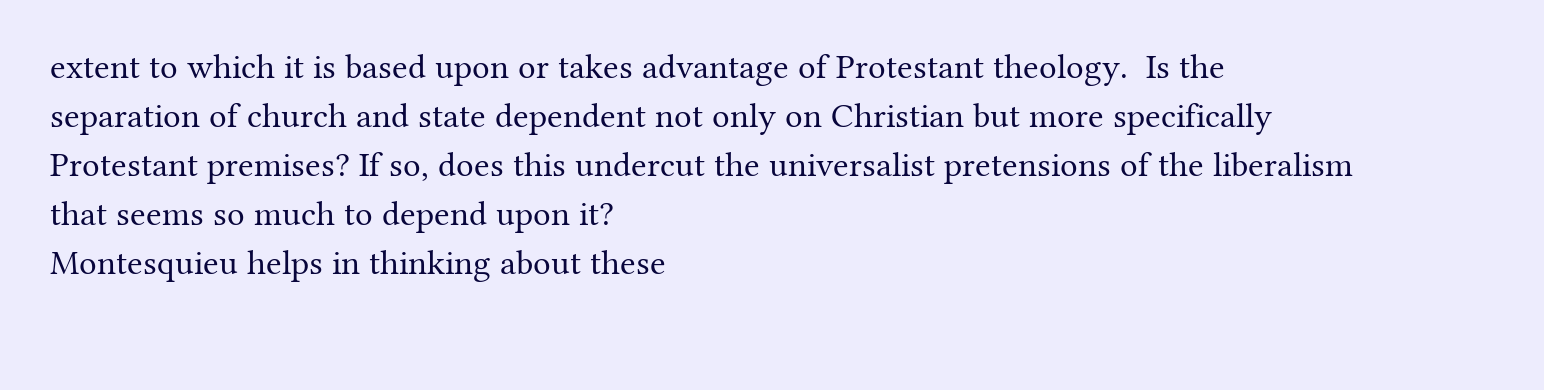extent to which it is based upon or takes advantage of Protestant theology.  Is the separation of church and state dependent not only on Christian but more specifically Protestant premises? If so, does this undercut the universalist pretensions of the liberalism that seems so much to depend upon it?
Montesquieu helps in thinking about these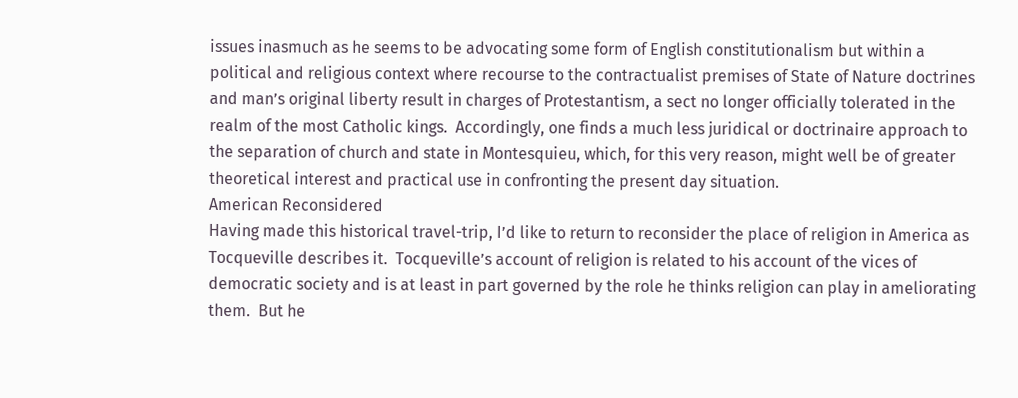issues inasmuch as he seems to be advocating some form of English constitutionalism but within a political and religious context where recourse to the contractualist premises of State of Nature doctrines and man’s original liberty result in charges of Protestantism, a sect no longer officially tolerated in the realm of the most Catholic kings.  Accordingly, one finds a much less juridical or doctrinaire approach to the separation of church and state in Montesquieu, which, for this very reason, might well be of greater theoretical interest and practical use in confronting the present day situation.
American Reconsidered
Having made this historical travel-trip, I’d like to return to reconsider the place of religion in America as Tocqueville describes it.  Tocqueville’s account of religion is related to his account of the vices of democratic society and is at least in part governed by the role he thinks religion can play in ameliorating them.  But he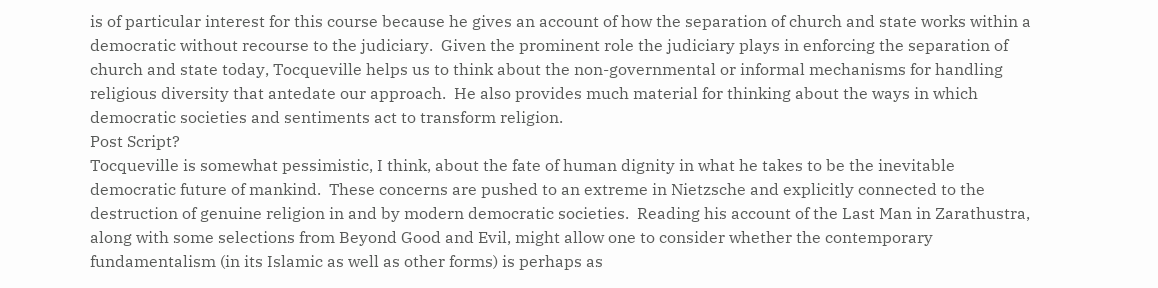is of particular interest for this course because he gives an account of how the separation of church and state works within a democratic without recourse to the judiciary.  Given the prominent role the judiciary plays in enforcing the separation of church and state today, Tocqueville helps us to think about the non-governmental or informal mechanisms for handling religious diversity that antedate our approach.  He also provides much material for thinking about the ways in which democratic societies and sentiments act to transform religion.
Post Script?
Tocqueville is somewhat pessimistic, I think, about the fate of human dignity in what he takes to be the inevitable democratic future of mankind.  These concerns are pushed to an extreme in Nietzsche and explicitly connected to the destruction of genuine religion in and by modern democratic societies.  Reading his account of the Last Man in Zarathustra, along with some selections from Beyond Good and Evil, might allow one to consider whether the contemporary fundamentalism (in its Islamic as well as other forms) is perhaps as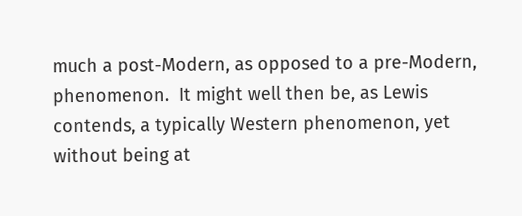much a post-Modern, as opposed to a pre-Modern, phenomenon.  It might well then be, as Lewis contends, a typically Western phenomenon, yet without being at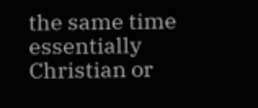the same time essentially Christian or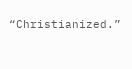“Christianized.”